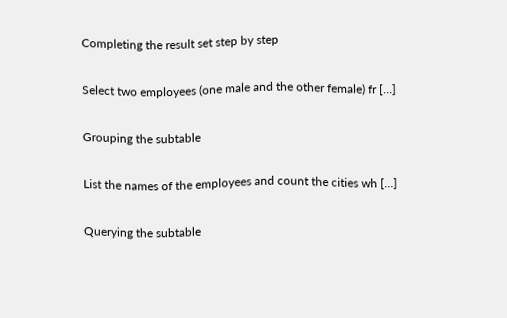Completing the result set step by step

Select two employees (one male and the other female) fr […]

Grouping the subtable

List the names of the employees and count the cities wh […]

Querying the subtable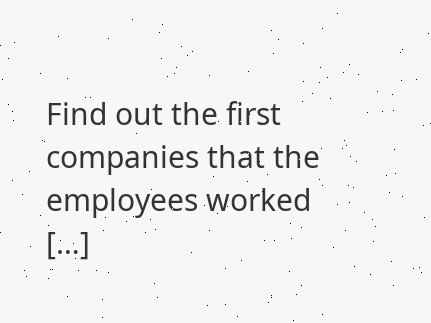Find out the first companies that the employees worked […]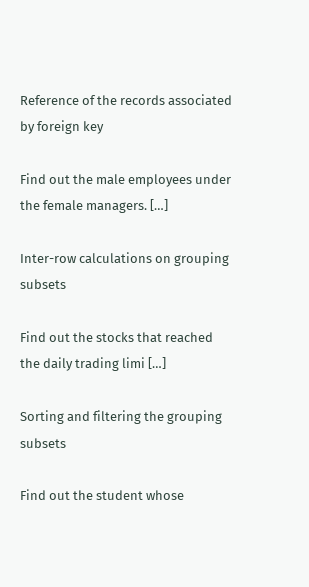Reference of the records associated by foreign key

Find out the male employees under the female managers. […]

Inter-row calculations on grouping subsets

Find out the stocks that reached the daily trading limi […]

Sorting and filtering the grouping subsets

Find out the student whose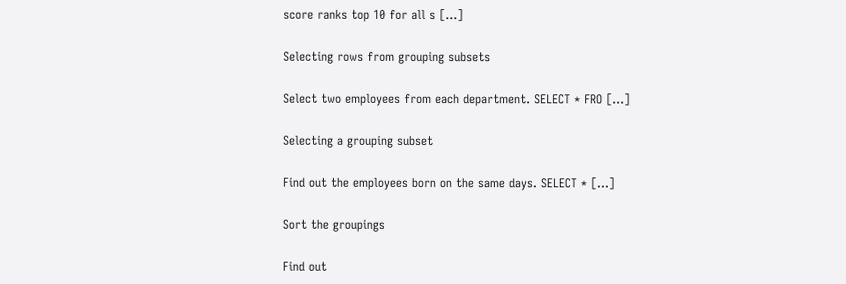score ranks top 10 for all s […]

Selecting rows from grouping subsets

Select two employees from each department. SELECT * FRO […]

Selecting a grouping subset

Find out the employees born on the same days. SELECT * […]

Sort the groupings

Find out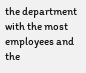the department with the most employees and the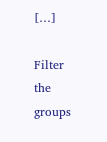[…]

Filter the groups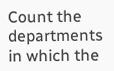Count the departments in which the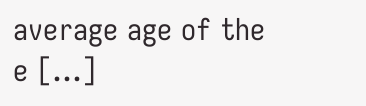average age of the e […]